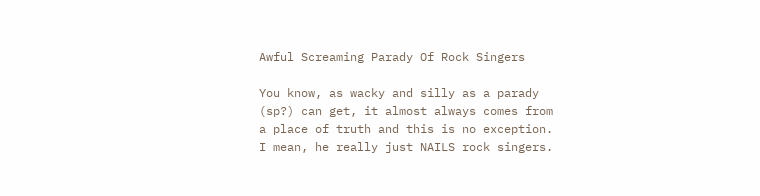Awful Screaming Parady Of Rock Singers

You know, as wacky and silly as a parady (sp?) can get, it almost always comes from a place of truth and this is no exception. I mean, he really just NAILS rock singers.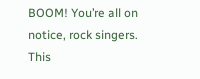BOOM! You’re all on notice, rock singers. This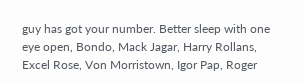guy has got your number. Better sleep with one eye open, Bondo, Mack Jagar, Harry Rollans, Excel Rose, Von Morristown, Igor Pap, Roger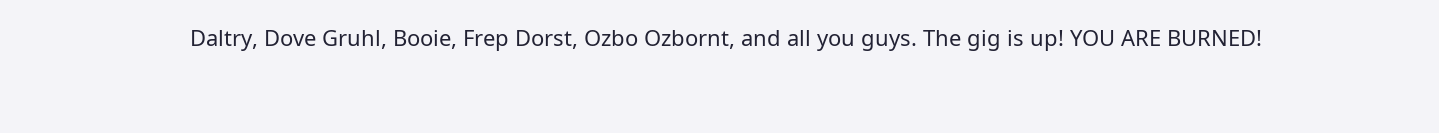Daltry, Dove Gruhl, Booie, Frep Dorst, Ozbo Ozbornt, and all you guys. The gig is up! YOU ARE BURNED!